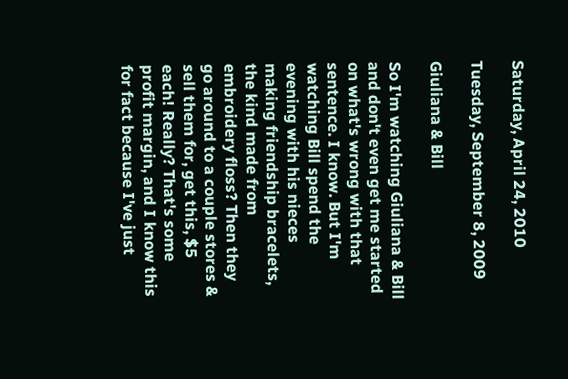Saturday, April 24, 2010

Tuesday, September 8, 2009

Giuliana & Bill

So I'm watching Giuliana & Bill and don't even get me started on what's wrong with that sentence. I know. But I'm watching Bill spend the evening with his nieces making friendship bracelets, the kind made from embroidery floss? Then they go around to a couple stores & sell them for, get this, $5 each! Really? That's some profit margin, and I know this for fact because I've just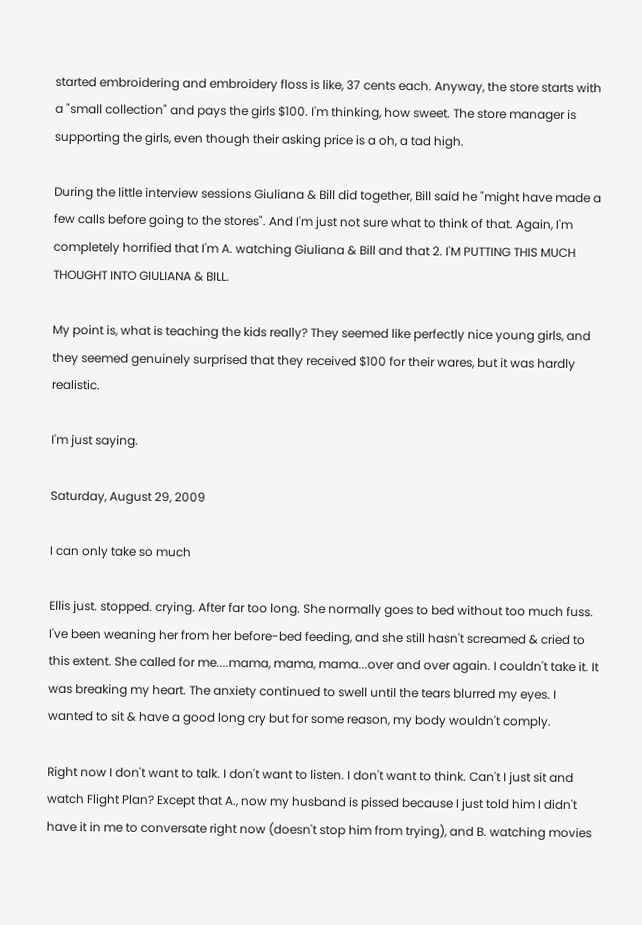started embroidering and embroidery floss is like, 37 cents each. Anyway, the store starts with a "small collection" and pays the girls $100. I'm thinking, how sweet. The store manager is supporting the girls, even though their asking price is a oh, a tad high.

During the little interview sessions Giuliana & Bill did together, Bill said he "might have made a few calls before going to the stores". And I'm just not sure what to think of that. Again, I'm completely horrified that I'm A. watching Giuliana & Bill and that 2. I'M PUTTING THIS MUCH THOUGHT INTO GIULIANA & BILL.

My point is, what is teaching the kids really? They seemed like perfectly nice young girls, and they seemed genuinely surprised that they received $100 for their wares, but it was hardly realistic.

I'm just saying.

Saturday, August 29, 2009

I can only take so much

Ellis just. stopped. crying. After far too long. She normally goes to bed without too much fuss. I've been weaning her from her before-bed feeding, and she still hasn't screamed & cried to this extent. She called for me....mama, mama, mama...over and over again. I couldn't take it. It was breaking my heart. The anxiety continued to swell until the tears blurred my eyes. I wanted to sit & have a good long cry but for some reason, my body wouldn't comply.

Right now I don't want to talk. I don't want to listen. I don't want to think. Can't I just sit and watch Flight Plan? Except that A., now my husband is pissed because I just told him I didn't have it in me to conversate right now (doesn't stop him from trying), and B. watching movies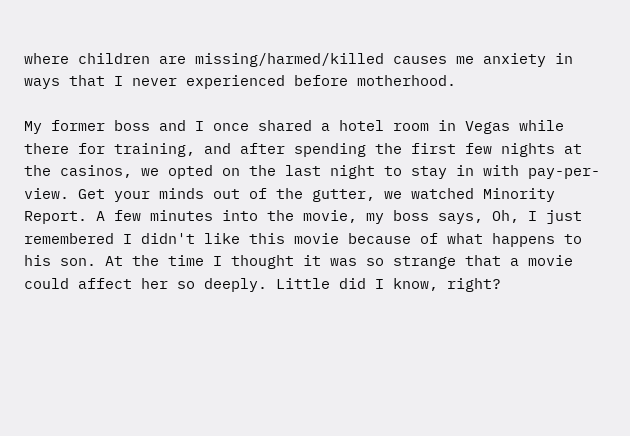where children are missing/harmed/killed causes me anxiety in ways that I never experienced before motherhood.

My former boss and I once shared a hotel room in Vegas while there for training, and after spending the first few nights at the casinos, we opted on the last night to stay in with pay-per-view. Get your minds out of the gutter, we watched Minority Report. A few minutes into the movie, my boss says, Oh, I just remembered I didn't like this movie because of what happens to his son. At the time I thought it was so strange that a movie could affect her so deeply. Little did I know, right?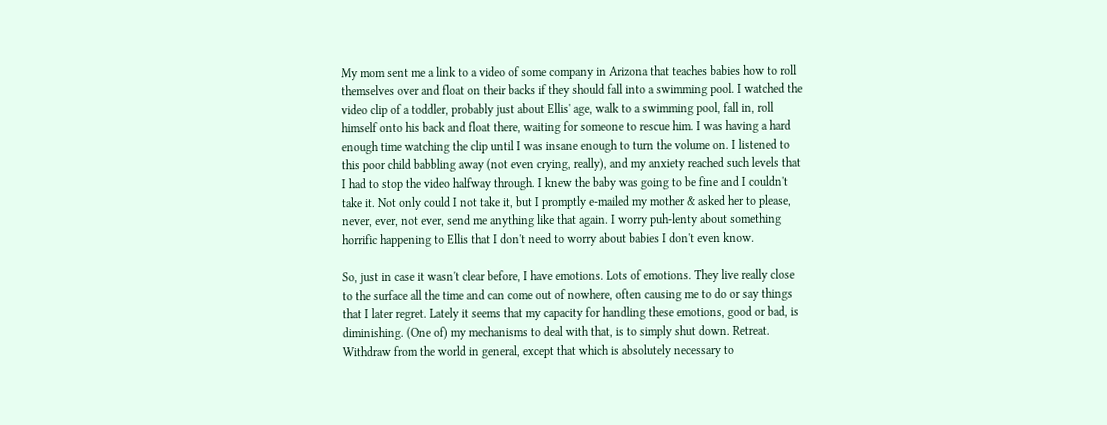My mom sent me a link to a video of some company in Arizona that teaches babies how to roll themselves over and float on their backs if they should fall into a swimming pool. I watched the video clip of a toddler, probably just about Ellis' age, walk to a swimming pool, fall in, roll himself onto his back and float there, waiting for someone to rescue him. I was having a hard enough time watching the clip until I was insane enough to turn the volume on. I listened to this poor child babbling away (not even crying, really), and my anxiety reached such levels that I had to stop the video halfway through. I knew the baby was going to be fine and I couldn't take it. Not only could I not take it, but I promptly e-mailed my mother & asked her to please, never, ever, not ever, send me anything like that again. I worry puh-lenty about something horrific happening to Ellis that I don't need to worry about babies I don't even know.

So, just in case it wasn't clear before, I have emotions. Lots of emotions. They live really close to the surface all the time and can come out of nowhere, often causing me to do or say things that I later regret. Lately it seems that my capacity for handling these emotions, good or bad, is diminishing. (One of) my mechanisms to deal with that, is to simply shut down. Retreat. Withdraw from the world in general, except that which is absolutely necessary to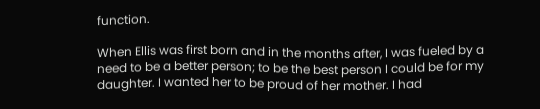function.

When Ellis was first born and in the months after, I was fueled by a need to be a better person; to be the best person I could be for my daughter. I wanted her to be proud of her mother. I had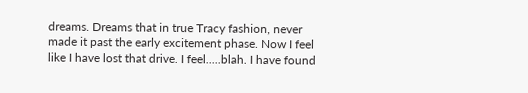dreams. Dreams that in true Tracy fashion, never made it past the early excitement phase. Now I feel like I have lost that drive. I feel.....blah. I have found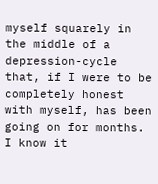myself squarely in the middle of a depression-cycle that, if I were to be completely honest with myself, has been going on for months. I know it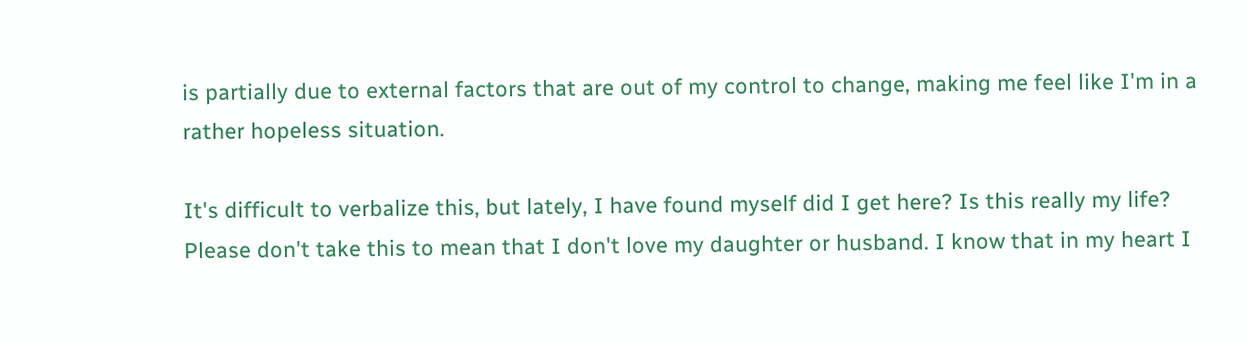is partially due to external factors that are out of my control to change, making me feel like I'm in a rather hopeless situation.

It's difficult to verbalize this, but lately, I have found myself did I get here? Is this really my life? Please don't take this to mean that I don't love my daughter or husband. I know that in my heart I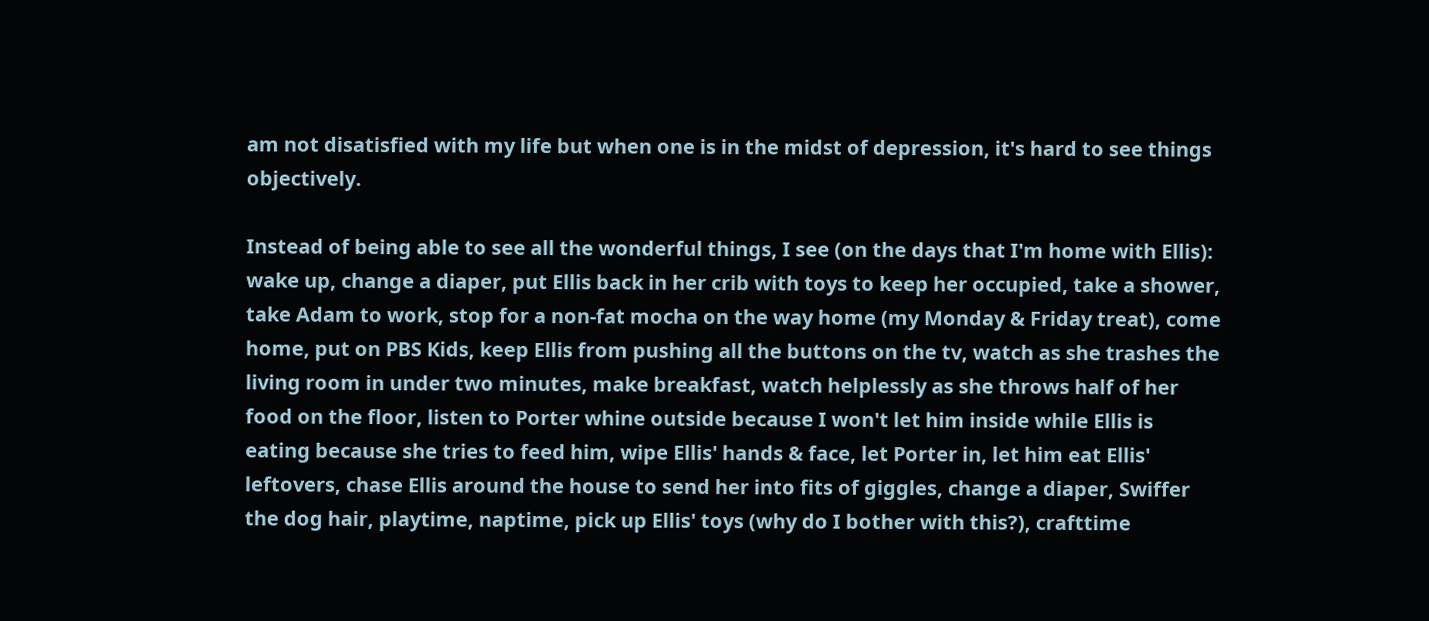am not disatisfied with my life but when one is in the midst of depression, it's hard to see things objectively.

Instead of being able to see all the wonderful things, I see (on the days that I'm home with Ellis): wake up, change a diaper, put Ellis back in her crib with toys to keep her occupied, take a shower, take Adam to work, stop for a non-fat mocha on the way home (my Monday & Friday treat), come home, put on PBS Kids, keep Ellis from pushing all the buttons on the tv, watch as she trashes the living room in under two minutes, make breakfast, watch helplessly as she throws half of her food on the floor, listen to Porter whine outside because I won't let him inside while Ellis is eating because she tries to feed him, wipe Ellis' hands & face, let Porter in, let him eat Ellis' leftovers, chase Ellis around the house to send her into fits of giggles, change a diaper, Swiffer the dog hair, playtime, naptime, pick up Ellis' toys (why do I bother with this?), crafttime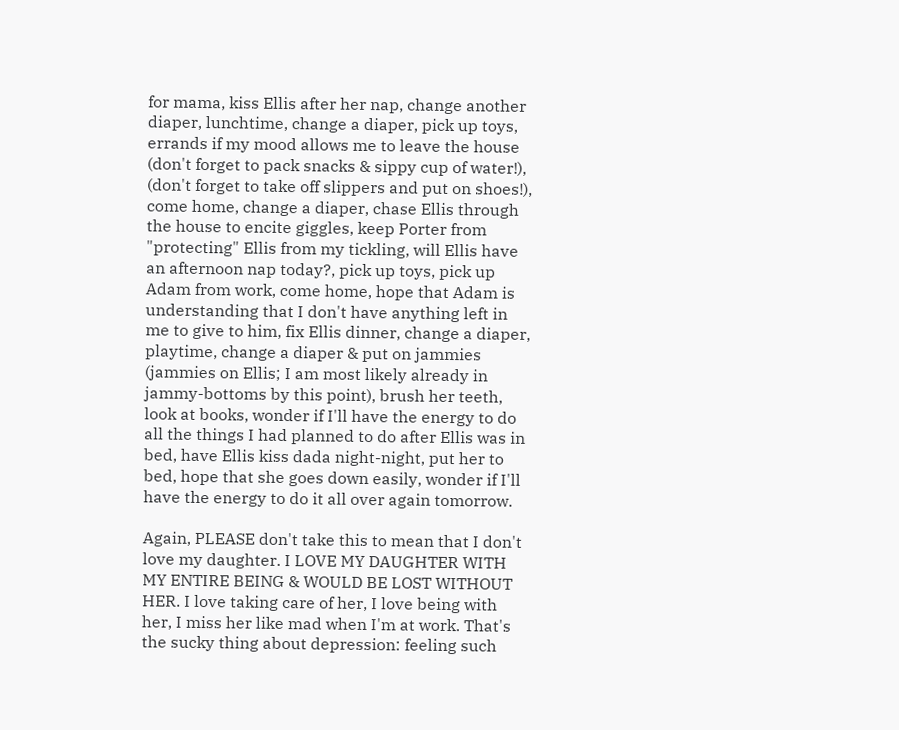for mama, kiss Ellis after her nap, change another diaper, lunchtime, change a diaper, pick up toys, errands if my mood allows me to leave the house (don't forget to pack snacks & sippy cup of water!), (don't forget to take off slippers and put on shoes!), come home, change a diaper, chase Ellis through the house to encite giggles, keep Porter from "protecting" Ellis from my tickling, will Ellis have an afternoon nap today?, pick up toys, pick up Adam from work, come home, hope that Adam is understanding that I don't have anything left in me to give to him, fix Ellis dinner, change a diaper, playtime, change a diaper & put on jammies (jammies on Ellis; I am most likely already in jammy-bottoms by this point), brush her teeth, look at books, wonder if I'll have the energy to do all the things I had planned to do after Ellis was in bed, have Ellis kiss dada night-night, put her to bed, hope that she goes down easily, wonder if I'll have the energy to do it all over again tomorrow.

Again, PLEASE don't take this to mean that I don't love my daughter. I LOVE MY DAUGHTER WITH MY ENTIRE BEING & WOULD BE LOST WITHOUT HER. I love taking care of her, I love being with her, I miss her like mad when I'm at work. That's the sucky thing about depression: feeling such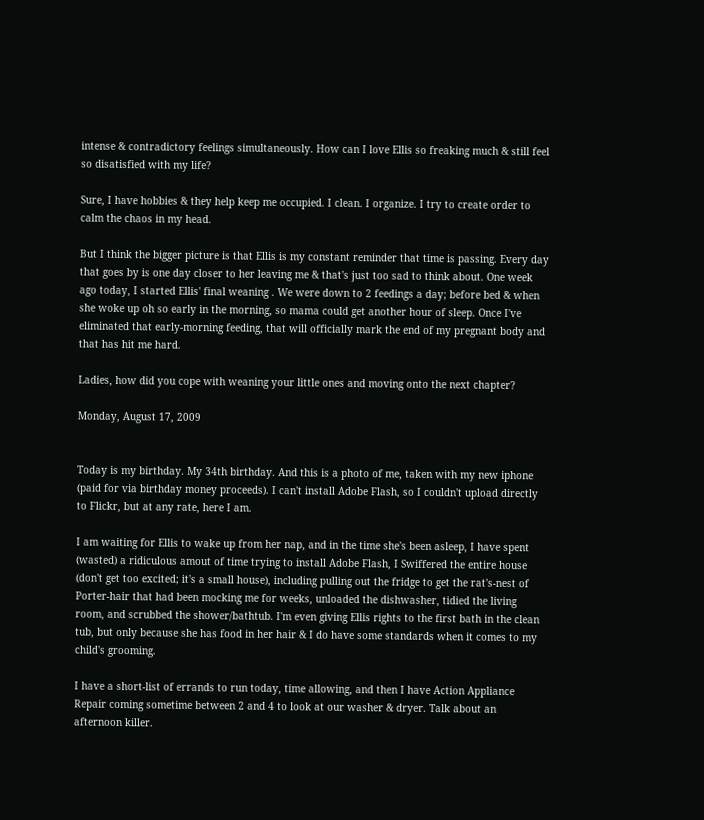intense & contradictory feelings simultaneously. How can I love Ellis so freaking much & still feel so disatisfied with my life?

Sure, I have hobbies & they help keep me occupied. I clean. I organize. I try to create order to calm the chaos in my head.

But I think the bigger picture is that Ellis is my constant reminder that time is passing. Every day that goes by is one day closer to her leaving me & that's just too sad to think about. One week ago today, I started Ellis' final weaning . We were down to 2 feedings a day; before bed & when she woke up oh so early in the morning, so mama could get another hour of sleep. Once I've eliminated that early-morning feeding, that will officially mark the end of my pregnant body and that has hit me hard.

Ladies, how did you cope with weaning your little ones and moving onto the next chapter?

Monday, August 17, 2009


Today is my birthday. My 34th birthday. And this is a photo of me, taken with my new iphone (paid for via birthday money proceeds). I can't install Adobe Flash, so I couldn't upload directly to Flickr, but at any rate, here I am.

I am waiting for Ellis to wake up from her nap, and in the time she's been asleep, I have spent (wasted) a ridiculous amout of time trying to install Adobe Flash, I Swiffered the entire house (don't get too excited; it's a small house), including pulling out the fridge to get the rat's-nest of Porter-hair that had been mocking me for weeks, unloaded the dishwasher, tidied the living room, and scrubbed the shower/bathtub. I'm even giving Ellis rights to the first bath in the clean tub, but only because she has food in her hair & I do have some standards when it comes to my child's grooming.

I have a short-list of errands to run today, time allowing, and then I have Action Appliance Repair coming sometime between 2 and 4 to look at our washer & dryer. Talk about an afternoon killer.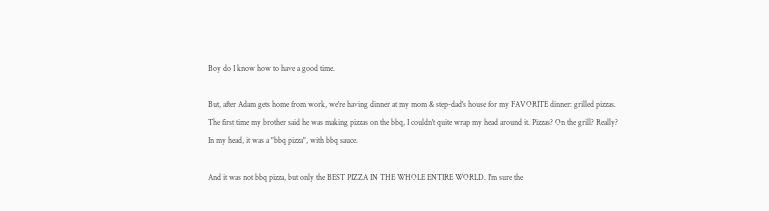Boy do I know how to have a good time.

But, after Adam gets home from work, we're having dinner at my mom & step-dad's house for my FAVORITE dinner: grilled pizzas. The first time my brother said he was making pizzas on the bbq, I couldn't quite wrap my head around it. Pizzas? On the grill? Really? In my head, it was a "bbq pizza", with bbq sauce.

And it was not bbq pizza, but only the BEST PIZZA IN THE WHOLE ENTIRE WORLD. I'm sure the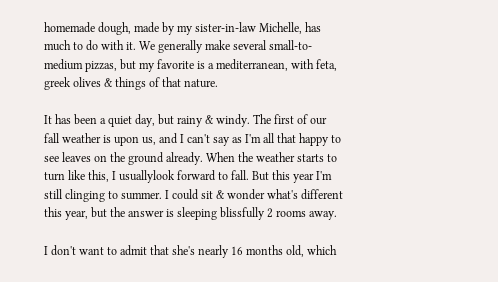homemade dough, made by my sister-in-law Michelle, has much to do with it. We generally make several small-to-medium pizzas, but my favorite is a mediterranean, with feta, greek olives & things of that nature.

It has been a quiet day, but rainy & windy. The first of our fall weather is upon us, and I can't say as I'm all that happy to see leaves on the ground already. When the weather starts to turn like this, I usuallylook forward to fall. But this year I'm still clinging to summer. I could sit & wonder what's different this year, but the answer is sleeping blissfully 2 rooms away.

I don't want to admit that she's nearly 16 months old, which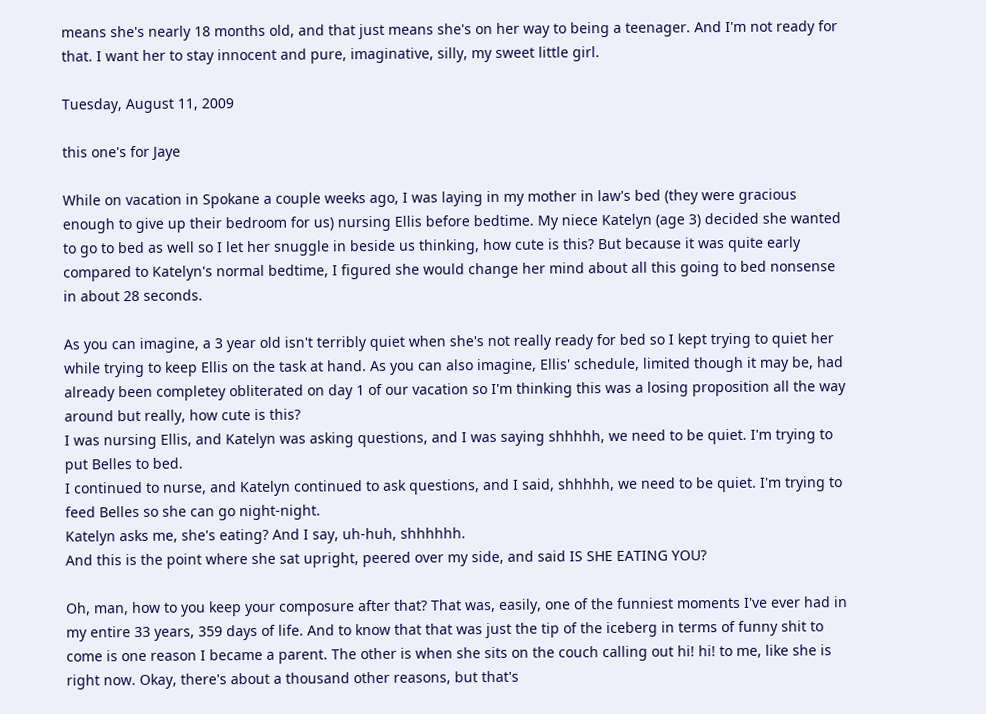means she's nearly 18 months old, and that just means she's on her way to being a teenager. And I'm not ready for that. I want her to stay innocent and pure, imaginative, silly, my sweet little girl.

Tuesday, August 11, 2009

this one's for Jaye

While on vacation in Spokane a couple weeks ago, I was laying in my mother in law's bed (they were gracious enough to give up their bedroom for us) nursing Ellis before bedtime. My niece Katelyn (age 3) decided she wanted to go to bed as well so I let her snuggle in beside us thinking, how cute is this? But because it was quite early compared to Katelyn's normal bedtime, I figured she would change her mind about all this going to bed nonsense in about 28 seconds.

As you can imagine, a 3 year old isn't terribly quiet when she's not really ready for bed so I kept trying to quiet her while trying to keep Ellis on the task at hand. As you can also imagine, Ellis' schedule, limited though it may be, had already been completey obliterated on day 1 of our vacation so I'm thinking this was a losing proposition all the way around but really, how cute is this?
I was nursing Ellis, and Katelyn was asking questions, and I was saying shhhhh, we need to be quiet. I'm trying to put Belles to bed.
I continued to nurse, and Katelyn continued to ask questions, and I said, shhhhh, we need to be quiet. I'm trying to feed Belles so she can go night-night.
Katelyn asks me, she's eating? And I say, uh-huh, shhhhhh.
And this is the point where she sat upright, peered over my side, and said IS SHE EATING YOU?

Oh, man, how to you keep your composure after that? That was, easily, one of the funniest moments I've ever had in my entire 33 years, 359 days of life. And to know that that was just the tip of the iceberg in terms of funny shit to come is one reason I became a parent. The other is when she sits on the couch calling out hi! hi! to me, like she is right now. Okay, there's about a thousand other reasons, but that's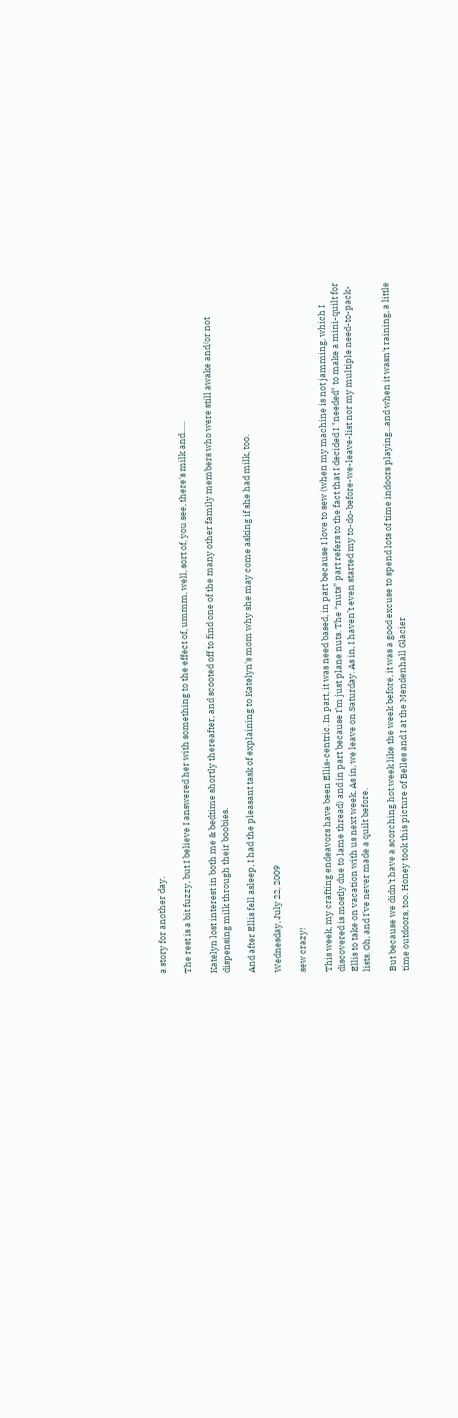a story for another day.

The rest is a bit fuzzy, but I believe I answered her with something to the effect of, ummm, well, sort of, you see, there's milk and......

Katelyn lost interest in both me & bedtime shortly thereafter, and scooted off to find one of the many other family members who were still awake and/or not dispensing milk through their boobies.

And after Ellis fell asleep, I had the pleasant task of explaining to Katelyn's mom why she may come asking if she had milk, too.

Wednesday, July 22, 2009

sew crazy!

This week, my crafting endeavors have been Ellis-centric. In part, it was need based, in part because I love to sew (when my machine is not jamming, which I discovered is mostly due to lame thread) and in part because I’m just plane nuts. The “nuts” part refers to the fact that I decided I "needed" to make a mini-quilt for Ellis to take on vacation with us next week. As in, we leave on Saturday. As in, I haven’t even started my to-do-before-we-leave-list nor my multiple need-to-pack-lists. Oh, and I've never made a quilt before.

But because we didn't have a scorching hot week like the week before, it was a good excuse to spend lots of time indoors playing...and when it wasn't raining, a little time outdoors, too. Honey took this picture of Belles and I at the Mendenhall Glacier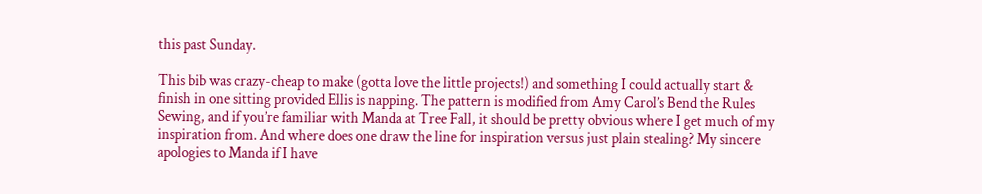this past Sunday.

This bib was crazy-cheap to make (gotta love the little projects!) and something I could actually start & finish in one sitting provided Ellis is napping. The pattern is modified from Amy Carol’s Bend the Rules Sewing, and if you’re familiar with Manda at Tree Fall, it should be pretty obvious where I get much of my inspiration from. And where does one draw the line for inspiration versus just plain stealing? My sincere apologies to Manda if I have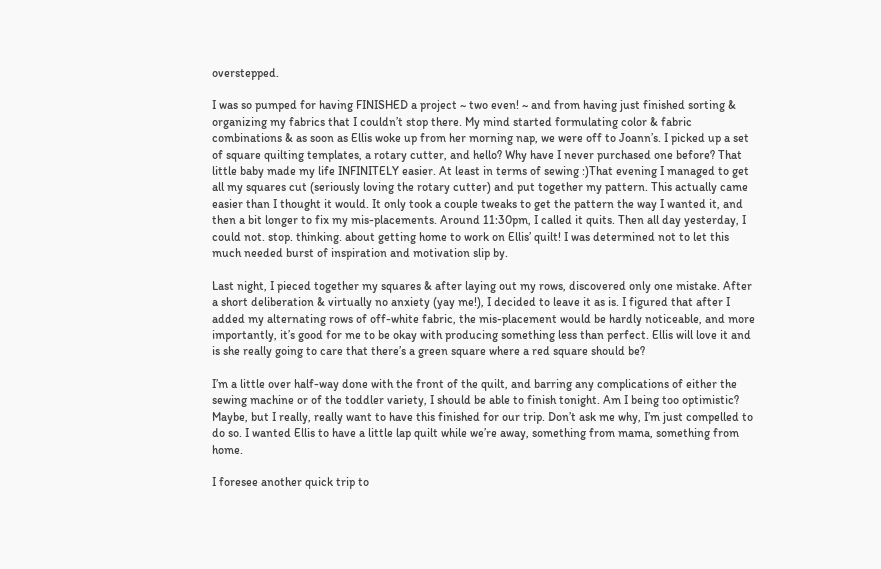overstepped.

I was so pumped for having FINISHED a project ~ two even! ~ and from having just finished sorting & organizing my fabrics that I couldn’t stop there. My mind started formulating color & fabric combinations & as soon as Ellis woke up from her morning nap, we were off to Joann’s. I picked up a set of square quilting templates, a rotary cutter, and hello? Why have I never purchased one before? That little baby made my life INFINITELY easier. At least in terms of sewing :)That evening I managed to get all my squares cut (seriously loving the rotary cutter) and put together my pattern. This actually came easier than I thought it would. It only took a couple tweaks to get the pattern the way I wanted it, and then a bit longer to fix my mis-placements. Around 11:30pm, I called it quits. Then all day yesterday, I could not. stop. thinking. about getting home to work on Ellis’ quilt! I was determined not to let this much needed burst of inspiration and motivation slip by.

Last night, I pieced together my squares & after laying out my rows, discovered only one mistake. After a short deliberation & virtually no anxiety (yay me!), I decided to leave it as is. I figured that after I added my alternating rows of off-white fabric, the mis-placement would be hardly noticeable, and more importantly, it’s good for me to be okay with producing something less than perfect. Ellis will love it and is she really going to care that there’s a green square where a red square should be?

I’m a little over half-way done with the front of the quilt, and barring any complications of either the sewing machine or of the toddler variety, I should be able to finish tonight. Am I being too optimistic? Maybe, but I really, really want to have this finished for our trip. Don’t ask me why, I’m just compelled to do so. I wanted Ellis to have a little lap quilt while we’re away, something from mama, something from home.

I foresee another quick trip to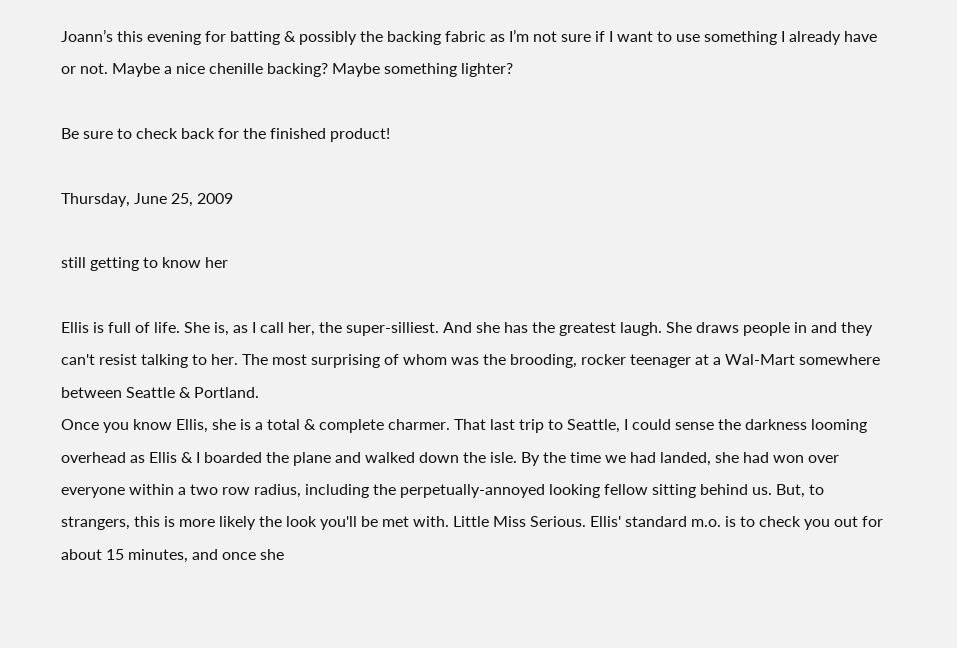Joann’s this evening for batting & possibly the backing fabric as I’m not sure if I want to use something I already have or not. Maybe a nice chenille backing? Maybe something lighter?

Be sure to check back for the finished product!

Thursday, June 25, 2009

still getting to know her

Ellis is full of life. She is, as I call her, the super-silliest. And she has the greatest laugh. She draws people in and they can't resist talking to her. The most surprising of whom was the brooding, rocker teenager at a Wal-Mart somewhere between Seattle & Portland.
Once you know Ellis, she is a total & complete charmer. That last trip to Seattle, I could sense the darkness looming overhead as Ellis & I boarded the plane and walked down the isle. By the time we had landed, she had won over everyone within a two row radius, including the perpetually-annoyed looking fellow sitting behind us. But, to strangers, this is more likely the look you'll be met with. Little Miss Serious. Ellis' standard m.o. is to check you out for about 15 minutes, and once she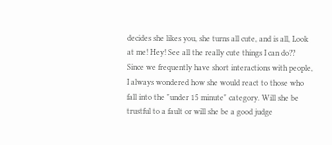decides she likes you, she turns all cute, and is all, Look at me! Hey! See all the really cute things I can do??
Since we frequently have short interactions with people, I always wondered how she would react to those who fall into the "under 15 minute" category. Will she be trustful to a fault or will she be a good judge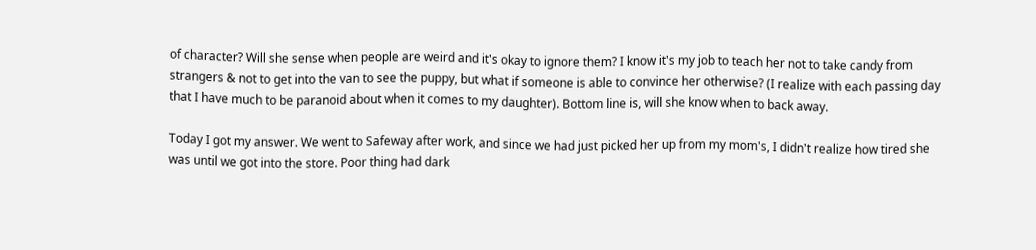of character? Will she sense when people are weird and it's okay to ignore them? I know it's my job to teach her not to take candy from strangers & not to get into the van to see the puppy, but what if someone is able to convince her otherwise? (I realize with each passing day that I have much to be paranoid about when it comes to my daughter). Bottom line is, will she know when to back away.

Today I got my answer. We went to Safeway after work, and since we had just picked her up from my mom's, I didn't realize how tired she was until we got into the store. Poor thing had dark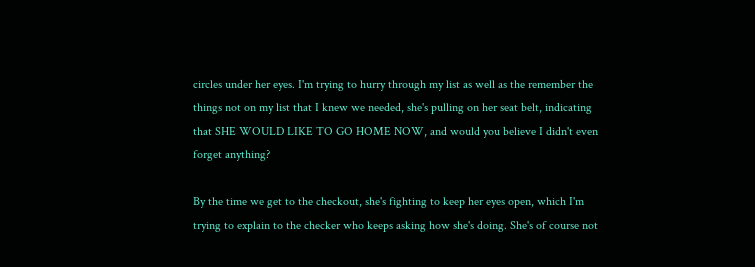circles under her eyes. I'm trying to hurry through my list as well as the remember the things not on my list that I knew we needed, she's pulling on her seat belt, indicating that SHE WOULD LIKE TO GO HOME NOW, and would you believe I didn't even forget anything?

By the time we get to the checkout, she's fighting to keep her eyes open, which I'm trying to explain to the checker who keeps asking how she's doing. She's of course not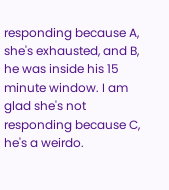responding because A, she's exhausted, and B, he was inside his 15 minute window. I am glad she's not responding because C, he's a weirdo.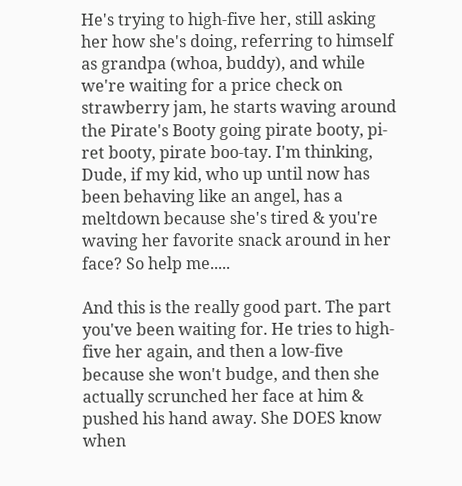He's trying to high-five her, still asking her how she's doing, referring to himself as grandpa (whoa, buddy), and while we're waiting for a price check on strawberry jam, he starts waving around the Pirate's Booty going pirate booty, pi-ret booty, pirate boo-tay. I'm thinking, Dude, if my kid, who up until now has been behaving like an angel, has a meltdown because she's tired & you're waving her favorite snack around in her face? So help me.....

And this is the really good part. The part you've been waiting for. He tries to high-five her again, and then a low-five because she won't budge, and then she actually scrunched her face at him & pushed his hand away. She DOES know when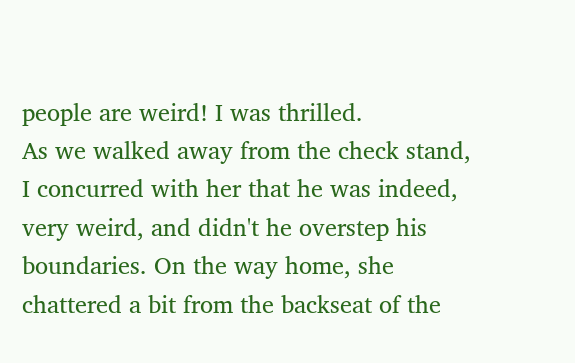people are weird! I was thrilled.
As we walked away from the check stand, I concurred with her that he was indeed, very weird, and didn't he overstep his boundaries. On the way home, she chattered a bit from the backseat of the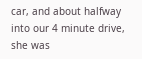car, and about halfway into our 4 minute drive, she was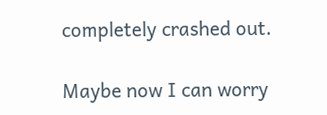completely crashed out.

Maybe now I can worry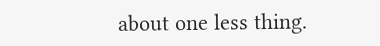about one less thing.